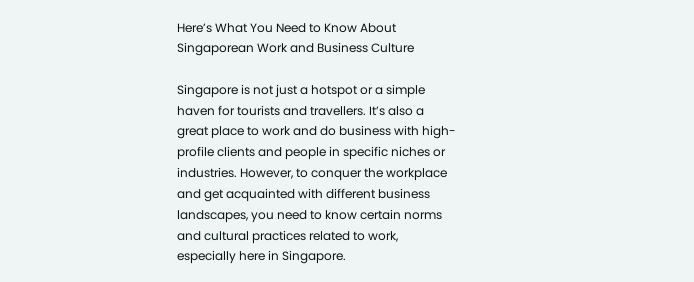Here’s What You Need to Know About Singaporean Work and Business Culture

Singapore is not just a hotspot or a simple haven for tourists and travellers. It’s also a great place to work and do business with high-profile clients and people in specific niches or industries. However, to conquer the workplace and get acquainted with different business landscapes, you need to know certain norms and cultural practices related to work, especially here in Singapore.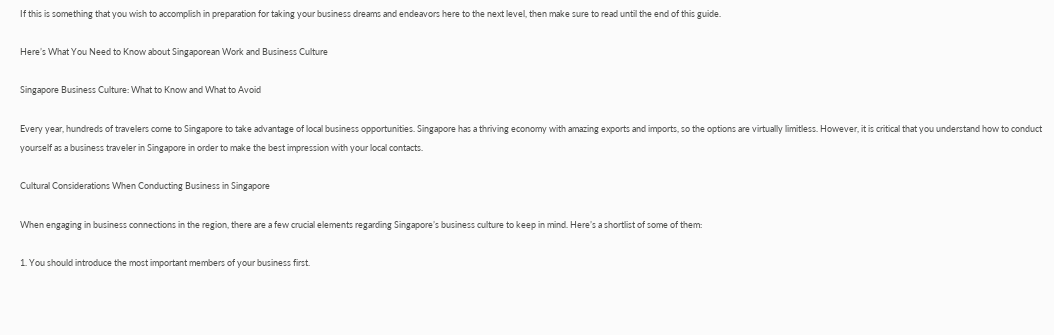If this is something that you wish to accomplish in preparation for taking your business dreams and endeavors here to the next level, then make sure to read until the end of this guide.

Here’s What You Need to Know about Singaporean Work and Business Culture

Singapore Business Culture: What to Know and What to Avoid

Every year, hundreds of travelers come to Singapore to take advantage of local business opportunities. Singapore has a thriving economy with amazing exports and imports, so the options are virtually limitless. However, it is critical that you understand how to conduct yourself as a business traveler in Singapore in order to make the best impression with your local contacts.

Cultural Considerations When Conducting Business in Singapore

When engaging in business connections in the region, there are a few crucial elements regarding Singapore’s business culture to keep in mind. Here’s a shortlist of some of them:

1. You should introduce the most important members of your business first.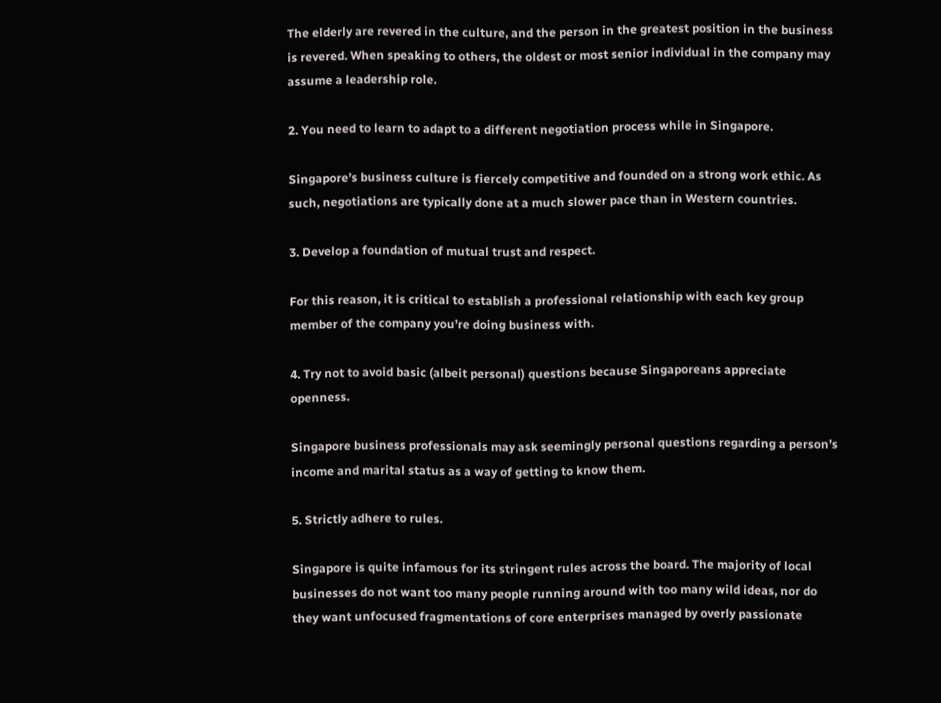The elderly are revered in the culture, and the person in the greatest position in the business is revered. When speaking to others, the oldest or most senior individual in the company may assume a leadership role.

2. You need to learn to adapt to a different negotiation process while in Singapore.

Singapore’s business culture is fiercely competitive and founded on a strong work ethic. As such, negotiations are typically done at a much slower pace than in Western countries.

3. Develop a foundation of mutual trust and respect.

For this reason, it is critical to establish a professional relationship with each key group member of the company you’re doing business with.

4. Try not to avoid basic (albeit personal) questions because Singaporeans appreciate openness.

Singapore business professionals may ask seemingly personal questions regarding a person’s income and marital status as a way of getting to know them.

5. Strictly adhere to rules.

Singapore is quite infamous for its stringent rules across the board. The majority of local businesses do not want too many people running around with too many wild ideas, nor do they want unfocused fragmentations of core enterprises managed by overly passionate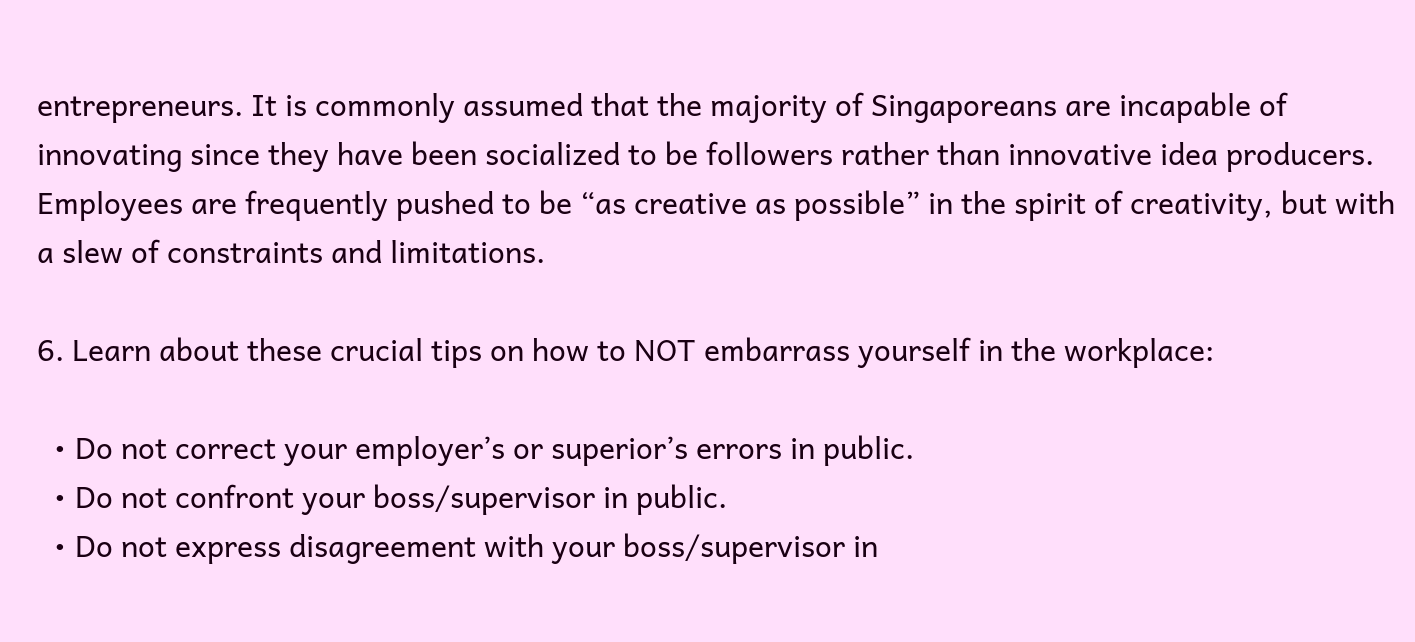entrepreneurs. It is commonly assumed that the majority of Singaporeans are incapable of innovating since they have been socialized to be followers rather than innovative idea producers. Employees are frequently pushed to be “as creative as possible” in the spirit of creativity, but with a slew of constraints and limitations.

6. Learn about these crucial tips on how to NOT embarrass yourself in the workplace:

  • Do not correct your employer’s or superior’s errors in public.
  • Do not confront your boss/supervisor in public.
  • Do not express disagreement with your boss/supervisor in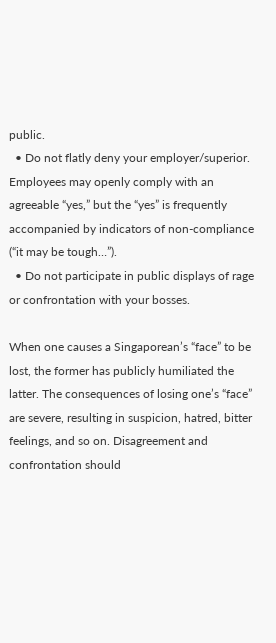public.
  • Do not flatly deny your employer/superior. Employees may openly comply with an agreeable “yes,” but the “yes” is frequently accompanied by indicators of non-compliance (“it may be tough…”).
  • Do not participate in public displays of rage or confrontation with your bosses.

When one causes a Singaporean’s “face” to be lost, the former has publicly humiliated the latter. The consequences of losing one’s “face” are severe, resulting in suspicion, hatred, bitter feelings, and so on. Disagreement and confrontation should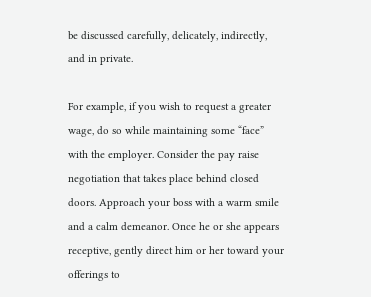be discussed carefully, delicately, indirectly, and in private.

For example, if you wish to request a greater wage, do so while maintaining some “face” with the employer. Consider the pay raise negotiation that takes place behind closed doors. Approach your boss with a warm smile and a calm demeanor. Once he or she appears receptive, gently direct him or her toward your offerings to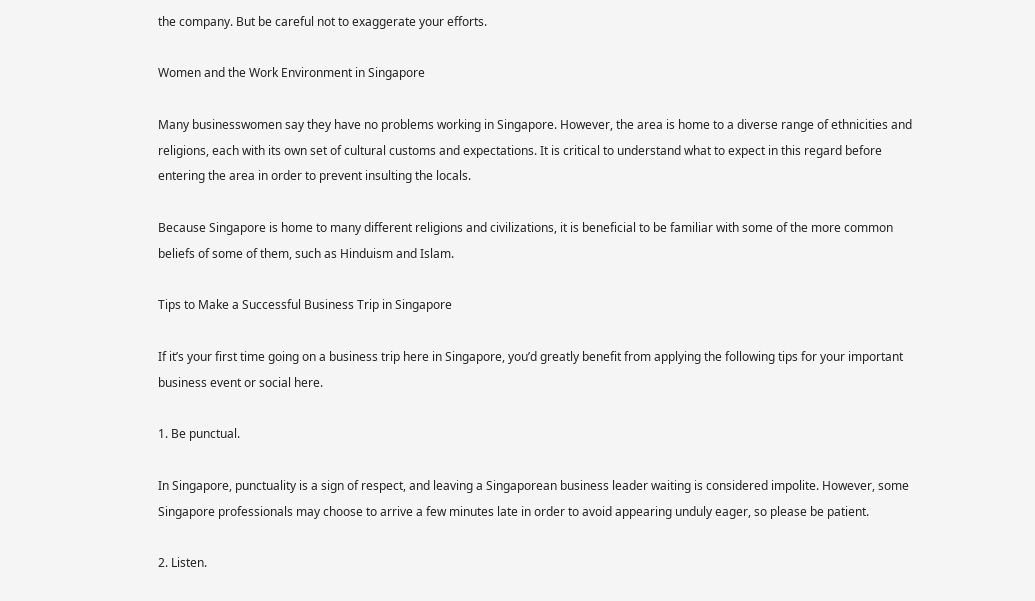the company. But be careful not to exaggerate your efforts.

Women and the Work Environment in Singapore

Many businesswomen say they have no problems working in Singapore. However, the area is home to a diverse range of ethnicities and religions, each with its own set of cultural customs and expectations. It is critical to understand what to expect in this regard before entering the area in order to prevent insulting the locals.

Because Singapore is home to many different religions and civilizations, it is beneficial to be familiar with some of the more common beliefs of some of them, such as Hinduism and Islam.

Tips to Make a Successful Business Trip in Singapore

If it’s your first time going on a business trip here in Singapore, you’d greatly benefit from applying the following tips for your important business event or social here.

1. Be punctual.

In Singapore, punctuality is a sign of respect, and leaving a Singaporean business leader waiting is considered impolite. However, some Singapore professionals may choose to arrive a few minutes late in order to avoid appearing unduly eager, so please be patient.

2. Listen.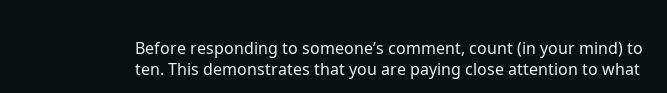Before responding to someone’s comment, count (in your mind) to ten. This demonstrates that you are paying close attention to what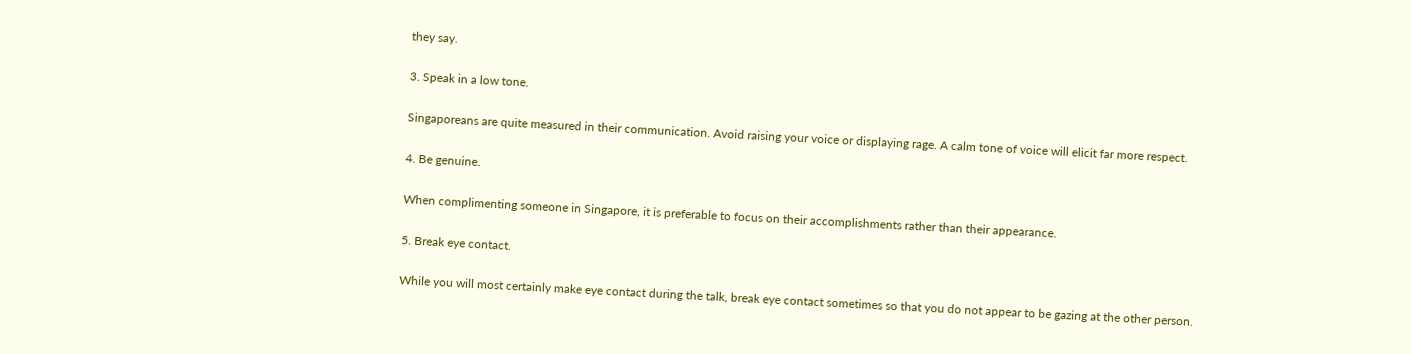they say.

3. Speak in a low tone.

Singaporeans are quite measured in their communication. Avoid raising your voice or displaying rage. A calm tone of voice will elicit far more respect.

4. Be genuine.

When complimenting someone in Singapore, it is preferable to focus on their accomplishments rather than their appearance.

5. Break eye contact.

While you will most certainly make eye contact during the talk, break eye contact sometimes so that you do not appear to be gazing at the other person.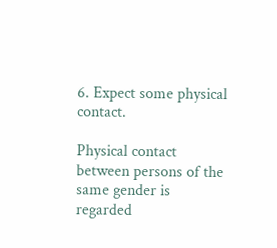6. Expect some physical contact.

Physical contact between persons of the same gender is regarded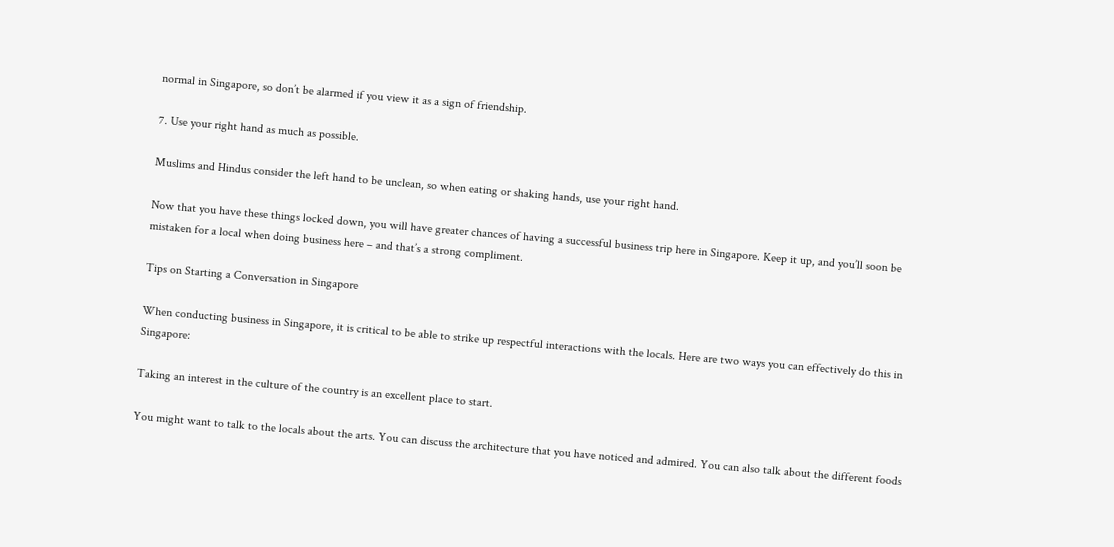normal in Singapore, so don’t be alarmed if you view it as a sign of friendship.

7. Use your right hand as much as possible.

Muslims and Hindus consider the left hand to be unclean, so when eating or shaking hands, use your right hand.

Now that you have these things locked down, you will have greater chances of having a successful business trip here in Singapore. Keep it up, and you’ll soon be mistaken for a local when doing business here – and that’s a strong compliment.

Tips on Starting a Conversation in Singapore

When conducting business in Singapore, it is critical to be able to strike up respectful interactions with the locals. Here are two ways you can effectively do this in Singapore:

Taking an interest in the culture of the country is an excellent place to start.

You might want to talk to the locals about the arts. You can discuss the architecture that you have noticed and admired. You can also talk about the different foods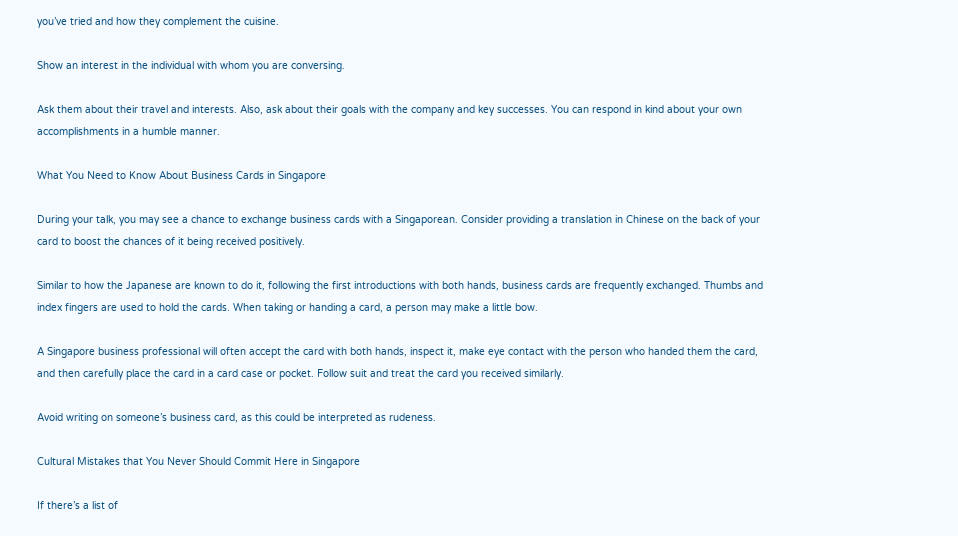you’ve tried and how they complement the cuisine.

Show an interest in the individual with whom you are conversing.

Ask them about their travel and interests. Also, ask about their goals with the company and key successes. You can respond in kind about your own accomplishments in a humble manner.

What You Need to Know About Business Cards in Singapore

During your talk, you may see a chance to exchange business cards with a Singaporean. Consider providing a translation in Chinese on the back of your card to boost the chances of it being received positively.

Similar to how the Japanese are known to do it, following the first introductions with both hands, business cards are frequently exchanged. Thumbs and index fingers are used to hold the cards. When taking or handing a card, a person may make a little bow.

A Singapore business professional will often accept the card with both hands, inspect it, make eye contact with the person who handed them the card, and then carefully place the card in a card case or pocket. Follow suit and treat the card you received similarly.

Avoid writing on someone’s business card, as this could be interpreted as rudeness.

Cultural Mistakes that You Never Should Commit Here in Singapore

If there’s a list of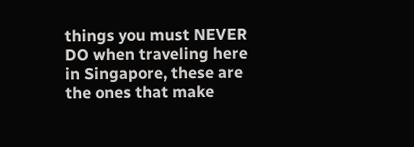things you must NEVER DO when traveling here in Singapore, these are the ones that make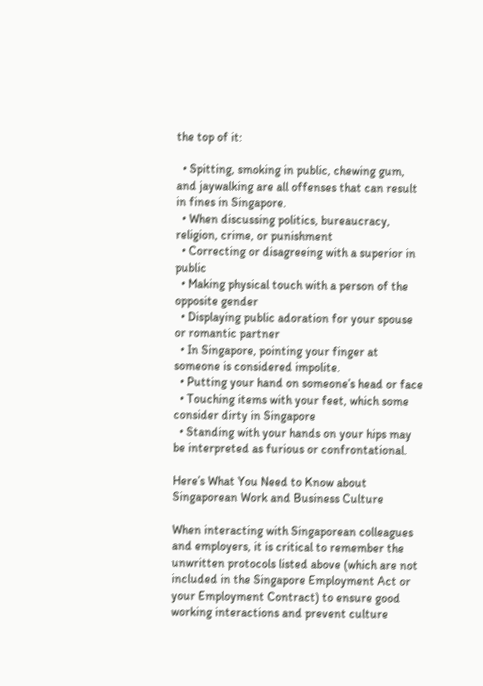the top of it:

  • Spitting, smoking in public, chewing gum, and jaywalking are all offenses that can result in fines in Singapore.
  • When discussing politics, bureaucracy, religion, crime, or punishment
  • Correcting or disagreeing with a superior in public
  • Making physical touch with a person of the opposite gender
  • Displaying public adoration for your spouse or romantic partner
  • In Singapore, pointing your finger at someone is considered impolite.
  • Putting your hand on someone’s head or face
  • Touching items with your feet, which some consider dirty in Singapore
  • Standing with your hands on your hips may be interpreted as furious or confrontational.

Here’s What You Need to Know about Singaporean Work and Business Culture

When interacting with Singaporean colleagues and employers, it is critical to remember the unwritten protocols listed above (which are not included in the Singapore Employment Act or your Employment Contract) to ensure good working interactions and prevent culture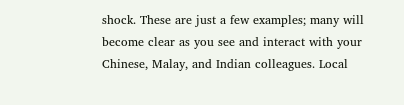shock. These are just a few examples; many will become clear as you see and interact with your Chinese, Malay, and Indian colleagues. Local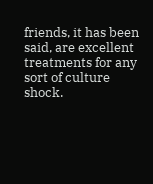friends, it has been said, are excellent treatments for any sort of culture shock.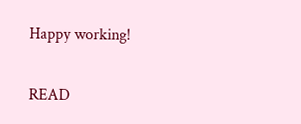Happy working!

READ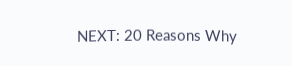NEXT: 20 Reasons Why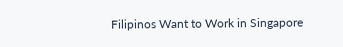Filipinos Want to Work in Singapore